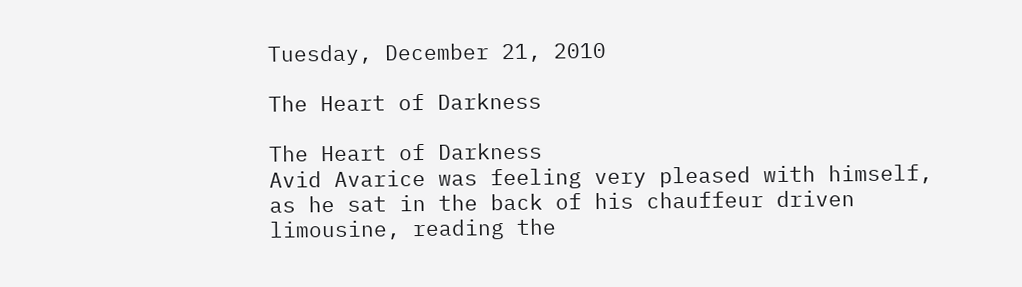Tuesday, December 21, 2010

The Heart of Darkness

The Heart of Darkness
Avid Avarice was feeling very pleased with himself, as he sat in the back of his chauffeur driven limousine, reading the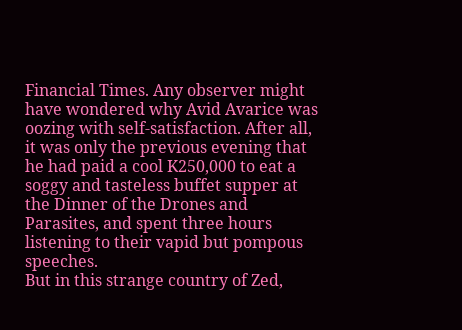Financial Times. Any observer might have wondered why Avid Avarice was oozing with self-satisfaction. After all, it was only the previous evening that he had paid a cool K250,000 to eat a soggy and tasteless buffet supper at the Dinner of the Drones and Parasites, and spent three hours listening to their vapid but pompous speeches.
But in this strange country of Zed,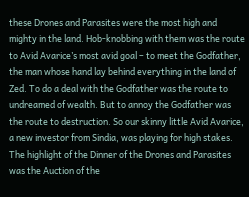these Drones and Parasites were the most high and mighty in the land. Hob-knobbing with them was the route to Avid Avarice’s most avid goal – to meet the Godfather, the man whose hand lay behind everything in the land of Zed. To do a deal with the Godfather was the route to undreamed of wealth. But to annoy the Godfather was the route to destruction. So our skinny little Avid Avarice, a new investor from Sindia, was playing for high stakes.
The highlight of the Dinner of the Drones and Parasites was the Auction of the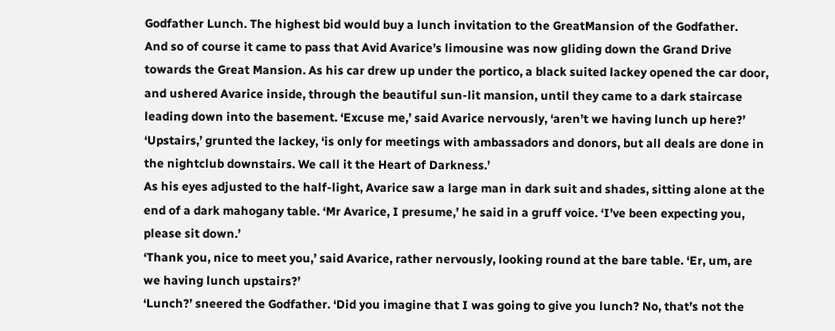Godfather Lunch. The highest bid would buy a lunch invitation to the GreatMansion of the Godfather.
And so of course it came to pass that Avid Avarice’s limousine was now gliding down the Grand Drive towards the Great Mansion. As his car drew up under the portico, a black suited lackey opened the car door, and ushered Avarice inside, through the beautiful sun-lit mansion, until they came to a dark staircase leading down into the basement. ‘Excuse me,’ said Avarice nervously, ‘aren’t we having lunch up here?’
‘Upstairs,’ grunted the lackey, ‘is only for meetings with ambassadors and donors, but all deals are done in the nightclub downstairs. We call it the Heart of Darkness.’
As his eyes adjusted to the half-light, Avarice saw a large man in dark suit and shades, sitting alone at the end of a dark mahogany table. ‘Mr Avarice, I presume,’ he said in a gruff voice. ‘I’ve been expecting you, please sit down.’
‘Thank you, nice to meet you,’ said Avarice, rather nervously, looking round at the bare table. ‘Er, um, are we having lunch upstairs?’
‘Lunch?’ sneered the Godfather. ‘Did you imagine that I was going to give you lunch? No, that’s not the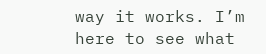way it works. I’m here to see what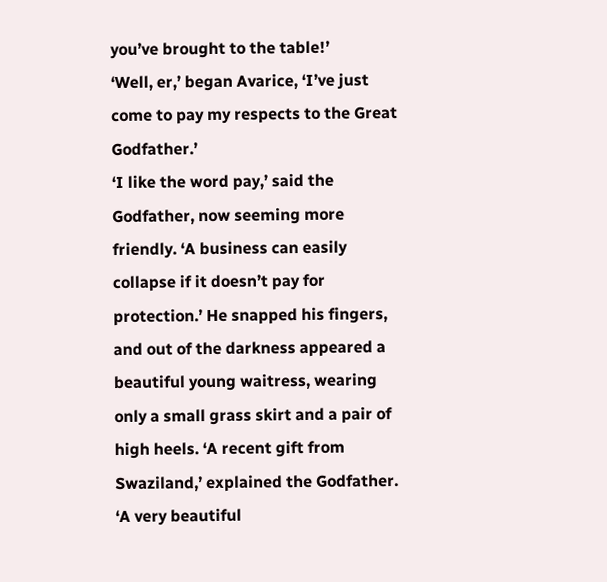you’ve brought to the table!’
‘Well, er,’ began Avarice, ‘I’ve just come to pay my respects to the Great Godfather.’
‘I like the word pay,’ said the Godfather, now seeming more friendly. ‘A business can easily collapse if it doesn’t pay for protection.’ He snapped his fingers, and out of the darkness appeared a beautiful young waitress, wearing only a small grass skirt and a pair of high heels. ‘A recent gift from Swaziland,’ explained the Godfather.
‘A very beautiful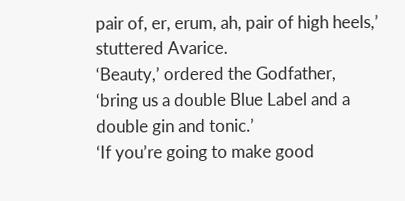pair of, er, erum, ah, pair of high heels,’ stuttered Avarice.
‘Beauty,’ ordered the Godfather, ‘bring us a double Blue Label and a double gin and tonic.’
‘If you’re going to make good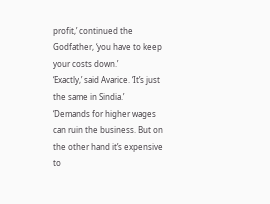profit,’ continued the Godfather, ‘you have to keep your costs down.’
‘Exactly,’ said Avarice. ‘It’s just the same in Sindia.’
‘Demands for higher wages can ruin the business. But on the other hand it’s expensive to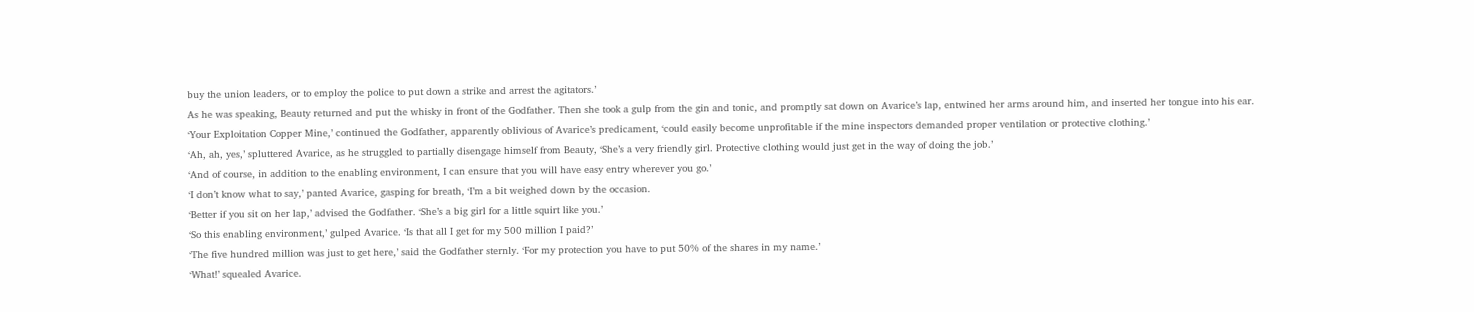buy the union leaders, or to employ the police to put down a strike and arrest the agitators.’
As he was speaking, Beauty returned and put the whisky in front of the Godfather. Then she took a gulp from the gin and tonic, and promptly sat down on Avarice’s lap, entwined her arms around him, and inserted her tongue into his ear.
‘Your Exploitation Copper Mine,’ continued the Godfather, apparently oblivious of Avarice’s predicament, ‘could easily become unprofitable if the mine inspectors demanded proper ventilation or protective clothing.’
‘Ah, ah, yes,’ spluttered Avarice, as he struggled to partially disengage himself from Beauty, ‘She’s a very friendly girl. Protective clothing would just get in the way of doing the job.’
‘And of course, in addition to the enabling environment, I can ensure that you will have easy entry wherever you go.’
‘I don’t know what to say,’ panted Avarice, gasping for breath, ‘I’m a bit weighed down by the occasion.
‘Better if you sit on her lap,’ advised the Godfather. ‘She’s a big girl for a little squirt like you.’
‘So this enabling environment,’ gulped Avarice. ‘Is that all I get for my 500 million I paid?’
‘The five hundred million was just to get here,’ said the Godfather sternly. ‘For my protection you have to put 50% of the shares in my name.’
‘What!’ squealed Avarice.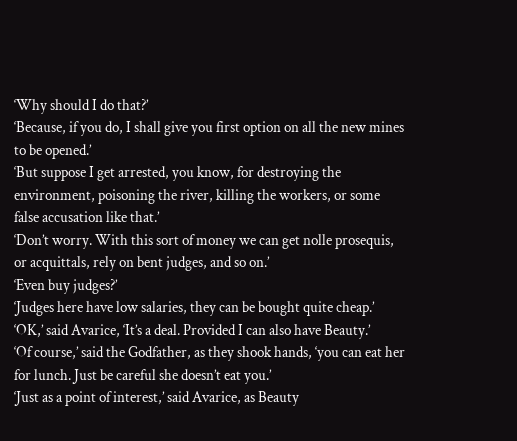‘Why should I do that?’
‘Because, if you do, I shall give you first option on all the new mines to be opened.’
‘But suppose I get arrested, you know, for destroying the environment, poisoning the river, killing the workers, or some false accusation like that.’
‘Don’t worry. With this sort of money we can get nolle prosequis, or acquittals, rely on bent judges, and so on.’
‘Even buy judges?’
‘Judges here have low salaries, they can be bought quite cheap.’
‘OK,’ said Avarice, ‘It’s a deal. Provided I can also have Beauty.’
‘Of course,’ said the Godfather, as they shook hands, ‘you can eat her for lunch. Just be careful she doesn’t eat you.’
‘Just as a point of interest,’ said Avarice, as Beauty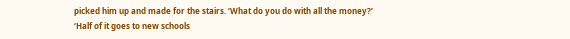picked him up and made for the stairs. ‘What do you do with all the money?’
‘Half of it goes to new schools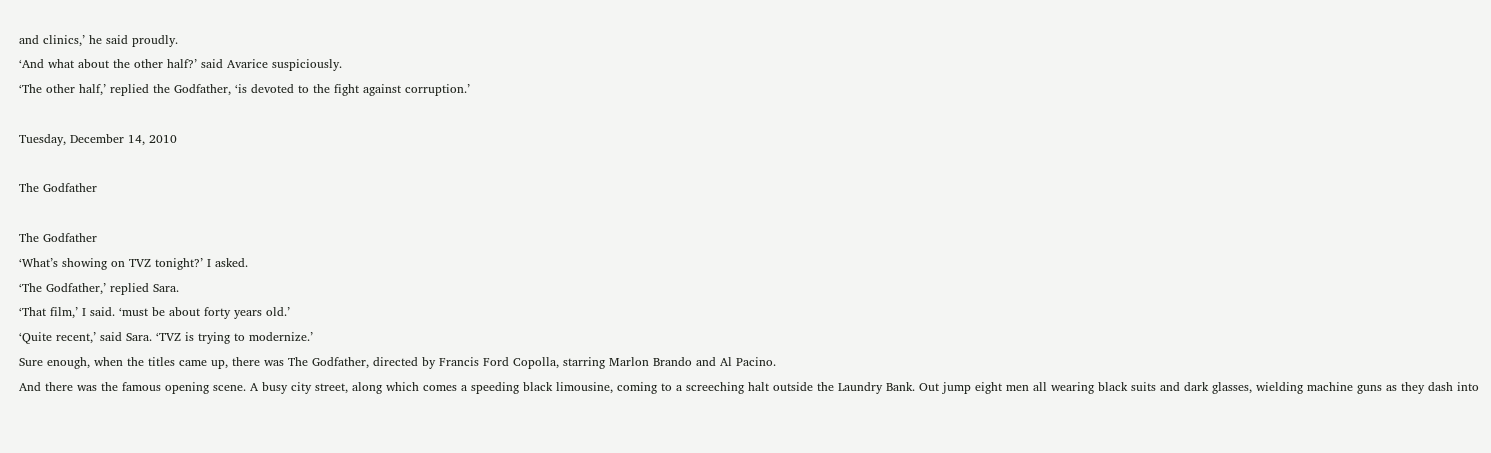and clinics,’ he said proudly.
‘And what about the other half?’ said Avarice suspiciously.
‘The other half,’ replied the Godfather, ‘is devoted to the fight against corruption.’

Tuesday, December 14, 2010

The Godfather

The Godfather
‘What’s showing on TVZ tonight?’ I asked.
‘The Godfather,’ replied Sara.
‘That film,’ I said. ‘must be about forty years old.’
‘Quite recent,’ said Sara. ‘TVZ is trying to modernize.’
Sure enough, when the titles came up, there was The Godfather, directed by Francis Ford Copolla, starring Marlon Brando and Al Pacino.
And there was the famous opening scene. A busy city street, along which comes a speeding black limousine, coming to a screeching halt outside the Laundry Bank. Out jump eight men all wearing black suits and dark glasses, wielding machine guns as they dash into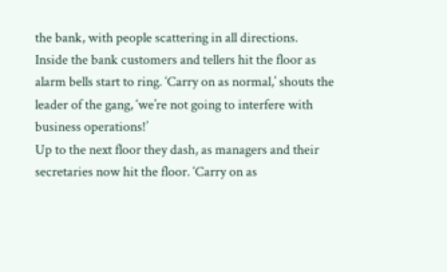the bank, with people scattering in all directions.
Inside the bank customers and tellers hit the floor as alarm bells start to ring. ‘Carry on as normal,’ shouts the leader of the gang, ‘we’re not going to interfere with business operations!’
Up to the next floor they dash, as managers and their secretaries now hit the floor. ‘Carry on as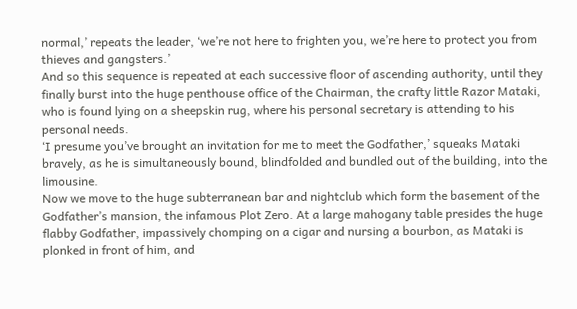normal,’ repeats the leader, ‘we’re not here to frighten you, we’re here to protect you from thieves and gangsters.’
And so this sequence is repeated at each successive floor of ascending authority, until they finally burst into the huge penthouse office of the Chairman, the crafty little Razor Mataki, who is found lying on a sheepskin rug, where his personal secretary is attending to his personal needs.
‘I presume you’ve brought an invitation for me to meet the Godfather,’ squeaks Mataki bravely, as he is simultaneously bound, blindfolded and bundled out of the building, into the limousine.
Now we move to the huge subterranean bar and nightclub which form the basement of the Godfather’s mansion, the infamous Plot Zero. At a large mahogany table presides the huge flabby Godfather, impassively chomping on a cigar and nursing a bourbon, as Mataki is plonked in front of him, and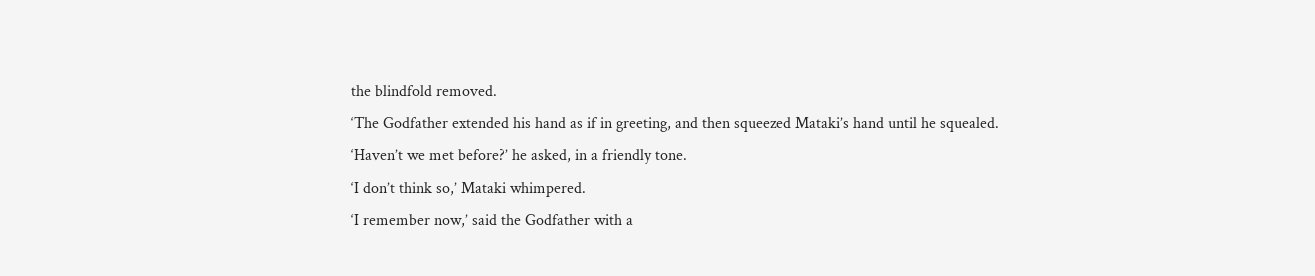the blindfold removed.
‘The Godfather extended his hand as if in greeting, and then squeezed Mataki’s hand until he squealed. ‘Haven’t we met before?’ he asked, in a friendly tone.
‘I don’t think so,’ Mataki whimpered.
‘I remember now,’ said the Godfather with a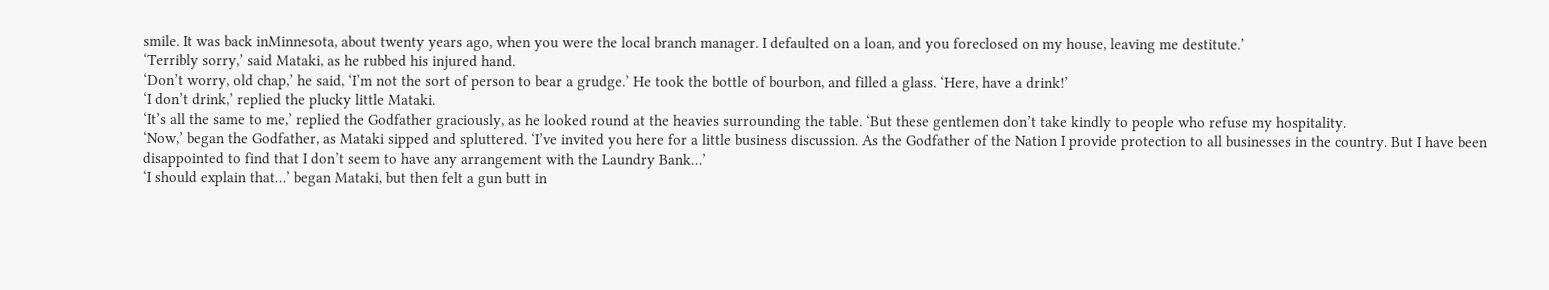smile. It was back inMinnesota, about twenty years ago, when you were the local branch manager. I defaulted on a loan, and you foreclosed on my house, leaving me destitute.’
‘Terribly sorry,’ said Mataki, as he rubbed his injured hand.
‘Don’t worry, old chap,’ he said, ‘I’m not the sort of person to bear a grudge.’ He took the bottle of bourbon, and filled a glass. ‘Here, have a drink!’
‘I don’t drink,’ replied the plucky little Mataki.
‘It’s all the same to me,’ replied the Godfather graciously, as he looked round at the heavies surrounding the table. ‘But these gentlemen don’t take kindly to people who refuse my hospitality.
‘Now,’ began the Godfather, as Mataki sipped and spluttered. ‘I’ve invited you here for a little business discussion. As the Godfather of the Nation I provide protection to all businesses in the country. But I have been disappointed to find that I don’t seem to have any arrangement with the Laundry Bank…’
‘I should explain that…’ began Mataki, but then felt a gun butt in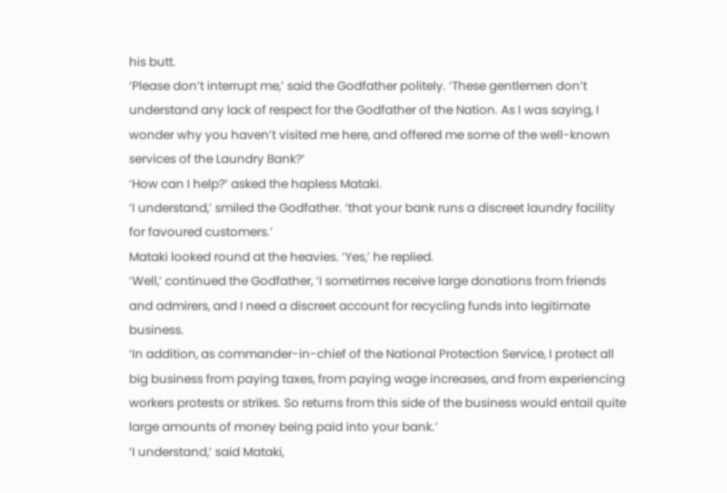his butt.
‘Please don’t interrupt me,’ said the Godfather politely. ‘These gentlemen don’t understand any lack of respect for the Godfather of the Nation. As I was saying, I wonder why you haven’t visited me here, and offered me some of the well-known services of the Laundry Bank?’
‘How can I help?’ asked the hapless Mataki.
‘I understand,’ smiled the Godfather. ‘that your bank runs a discreet laundry facility for favoured customers.’
Mataki looked round at the heavies. ‘Yes,’ he replied.
‘Well,’ continued the Godfather, ‘I sometimes receive large donations from friends and admirers, and I need a discreet account for recycling funds into legitimate business.
‘In addition, as commander-in-chief of the National Protection Service, I protect all big business from paying taxes, from paying wage increases, and from experiencing workers protests or strikes. So returns from this side of the business would entail quite large amounts of money being paid into your bank.’
‘I understand,’ said Mataki,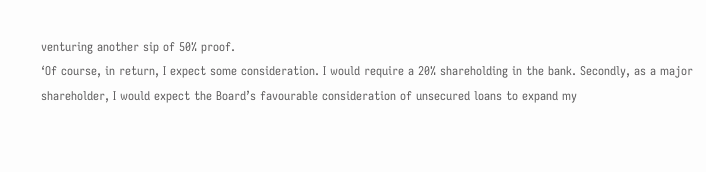venturing another sip of 50% proof.
‘Of course, in return, I expect some consideration. I would require a 20% shareholding in the bank. Secondly, as a major shareholder, I would expect the Board’s favourable consideration of unsecured loans to expand my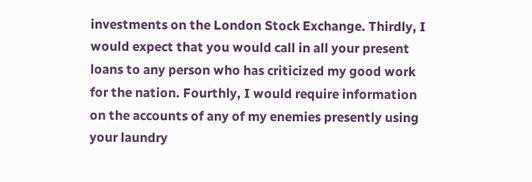investments on the London Stock Exchange. Thirdly, I would expect that you would call in all your present loans to any person who has criticized my good work for the nation. Fourthly, I would require information on the accounts of any of my enemies presently using your laundry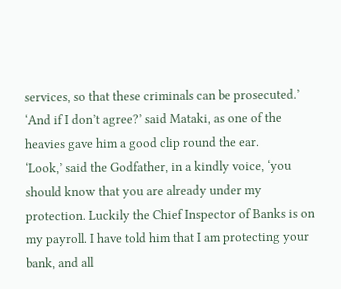services, so that these criminals can be prosecuted.’
‘And if I don’t agree?’ said Mataki, as one of the heavies gave him a good clip round the ear.
‘Look,’ said the Godfather, in a kindly voice, ‘you should know that you are already under my protection. Luckily the Chief Inspector of Banks is on my payroll. I have told him that I am protecting your bank, and all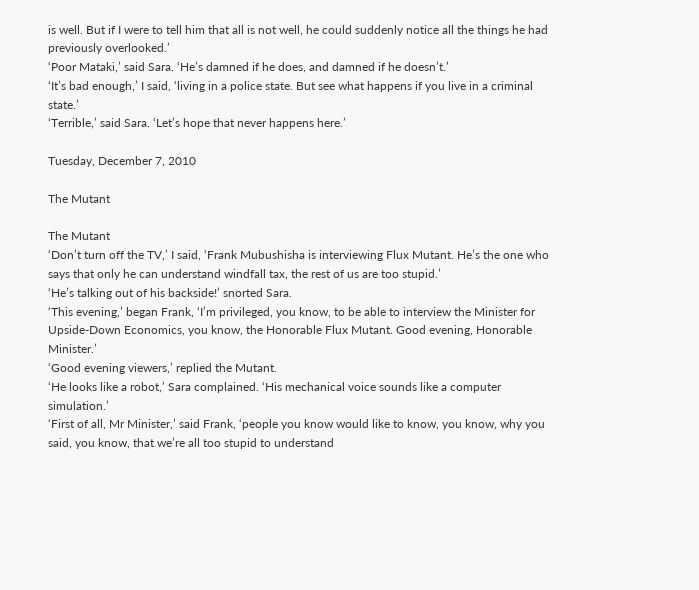is well. But if I were to tell him that all is not well, he could suddenly notice all the things he had previously overlooked.’
‘Poor Mataki,’ said Sara. ‘He’s damned if he does, and damned if he doesn’t.’
‘It’s bad enough,’ I said, ‘living in a police state. But see what happens if you live in a criminal state.’
‘Terrible,’ said Sara. ‘Let’s hope that never happens here.’

Tuesday, December 7, 2010

The Mutant

The Mutant
‘Don’t turn off the TV,’ I said, ‘Frank Mubushisha is interviewing Flux Mutant. He’s the one who says that only he can understand windfall tax, the rest of us are too stupid.’
‘He’s talking out of his backside!’ snorted Sara.
‘This evening,’ began Frank, ‘I’m privileged, you know, to be able to interview the Minister for Upside-Down Economics, you know, the Honorable Flux Mutant. Good evening, Honorable Minister.’
‘Good evening viewers,’ replied the Mutant.
‘He looks like a robot,’ Sara complained. ‘His mechanical voice sounds like a computer simulation.’
‘First of all, Mr Minister,’ said Frank, ‘people you know would like to know, you know, why you said, you know, that we’re all too stupid to understand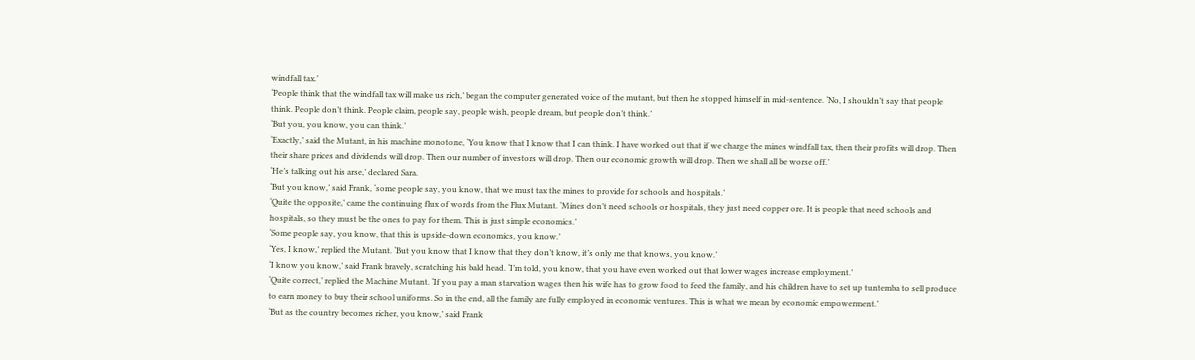windfall tax.’
‘People think that the windfall tax will make us rich,’ began the computer generated voice of the mutant, but then he stopped himself in mid-sentence. ‘No, I shouldn’t say that people think. People don’t think. People claim, people say, people wish, people dream, but people don’t think.’
‘But you, you know, you can think.’
‘Exactly,’ said the Mutant, in his machine monotone, ‘You know that I know that I can think. I have worked out that if we charge the mines windfall tax, then their profits will drop. Then their share prices and dividends will drop. Then our number of investors will drop. Then our economic growth will drop. Then we shall all be worse off.’
‘He’s talking out his arse,’ declared Sara.
‘But you know,’ said Frank, ‘some people say, you know, that we must tax the mines to provide for schools and hospitals.’
‘Quite the opposite,’ came the continuing flux of words from the Flux Mutant. ‘Mines don’t need schools or hospitals, they just need copper ore. It is people that need schools and hospitals, so they must be the ones to pay for them. This is just simple economics.’
‘Some people say, you know, that this is upside-down economics, you know.’
‘Yes, I know,’ replied the Mutant. ‘But you know that I know that they don’t know, it’s only me that knows, you know.’
‘I know you know,’ said Frank bravely, scratching his bald head. ‘I’m told, you know, that you have even worked out that lower wages increase employment.’
‘Quite correct,’ replied the Machine Mutant. ‘If you pay a man starvation wages then his wife has to grow food to feed the family, and his children have to set up tuntemba to sell produce to earn money to buy their school uniforms. So in the end, all the family are fully employed in economic ventures. This is what we mean by economic empowerment.’
‘But as the country becomes richer, you know,’ said Frank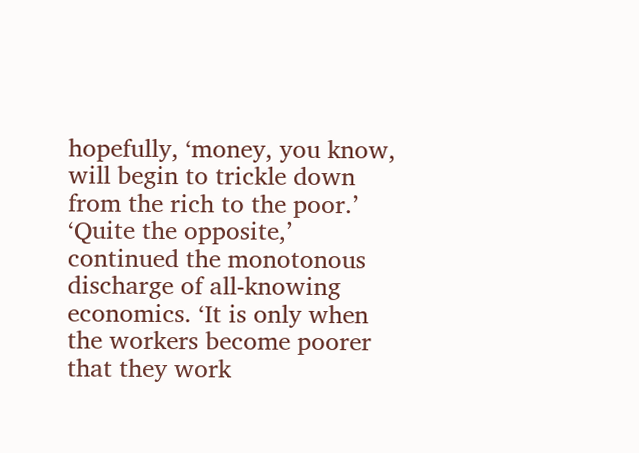hopefully, ‘money, you know, will begin to trickle down from the rich to the poor.’
‘Quite the opposite,’ continued the monotonous discharge of all-knowing economics. ‘It is only when the workers become poorer that they work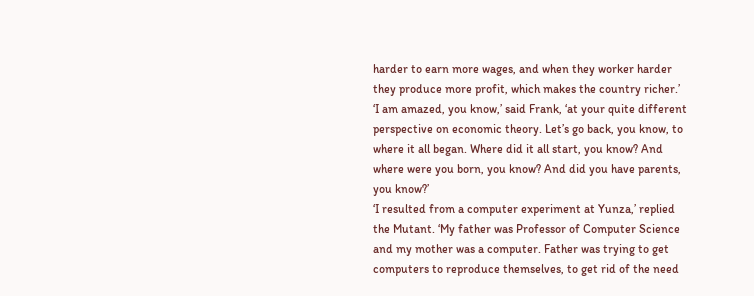harder to earn more wages, and when they worker harder they produce more profit, which makes the country richer.’
‘I am amazed, you know,’ said Frank, ‘at your quite different perspective on economic theory. Let’s go back, you know, to where it all began. Where did it all start, you know? And where were you born, you know? And did you have parents, you know?’
‘I resulted from a computer experiment at Yunza,’ replied the Mutant. ‘My father was Professor of Computer Science and my mother was a computer. Father was trying to get computers to reproduce themselves, to get rid of the need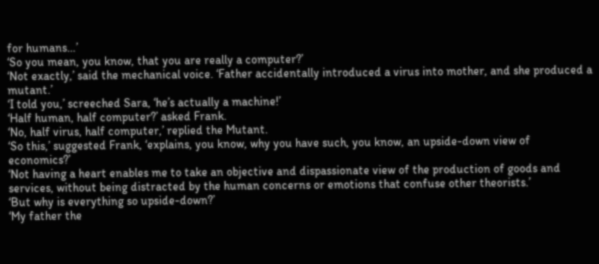for humans…’
‘So you mean, you know, that you are really a computer?’
‘Not exactly,’ said the mechanical voice. ‘Father accidentally introduced a virus into mother, and she produced a mutant.’
‘I told you,’ screeched Sara, ‘he’s actually a machine!’
‘Half human, half computer?’ asked Frank.
‘No, half virus, half computer,’ replied the Mutant.
‘So this,’ suggested Frank, ‘explains, you know, why you have such, you know, an upside-down view of economics?’
‘Not having a heart enables me to take an objective and dispassionate view of the production of goods and services, without being distracted by the human concerns or emotions that confuse other theorists.’
‘But why is everything so upside-down?’
‘My father the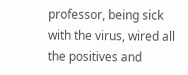professor, being sick with the virus, wired all the positives and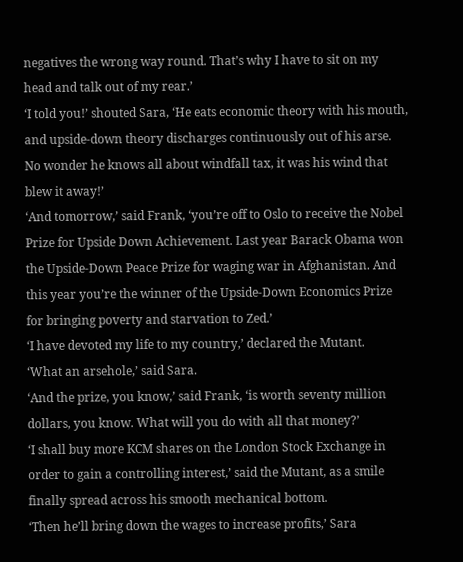negatives the wrong way round. That’s why I have to sit on my head and talk out of my rear.’
‘I told you!’ shouted Sara, ‘He eats economic theory with his mouth, and upside-down theory discharges continuously out of his arse. No wonder he knows all about windfall tax, it was his wind that blew it away!’
‘And tomorrow,’ said Frank, ‘you’re off to Oslo to receive the Nobel Prize for Upside Down Achievement. Last year Barack Obama won the Upside-Down Peace Prize for waging war in Afghanistan. And this year you’re the winner of the Upside-Down Economics Prize for bringing poverty and starvation to Zed.’
‘I have devoted my life to my country,’ declared the Mutant.
‘What an arsehole,’ said Sara.
‘And the prize, you know,’ said Frank, ‘is worth seventy million dollars, you know. What will you do with all that money?’
‘I shall buy more KCM shares on the London Stock Exchange in order to gain a controlling interest,’ said the Mutant, as a smile finally spread across his smooth mechanical bottom.
‘Then he’ll bring down the wages to increase profits,’ Sara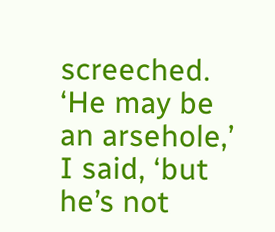screeched.
‘He may be an arsehole,’ I said, ‘but he’s not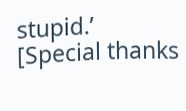stupid.’
[Special thanks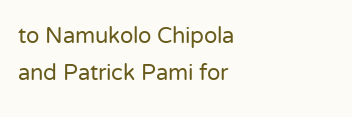to Namukolo Chipola and Patrick Pami for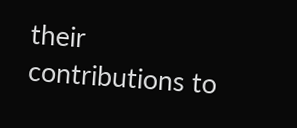their contributions to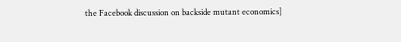the Facebook discussion on backside mutant economics]